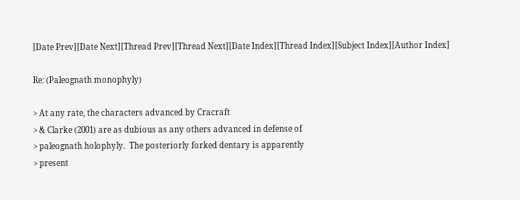[Date Prev][Date Next][Thread Prev][Thread Next][Date Index][Thread Index][Subject Index][Author Index]

Re: (Paleognath monophyly)

> At any rate, the characters advanced by Cracraft
> & Clarke (2001) are as dubious as any others advanced in defense of
> paleognath holophyly.  The posteriorly forked dentary is apparently
> present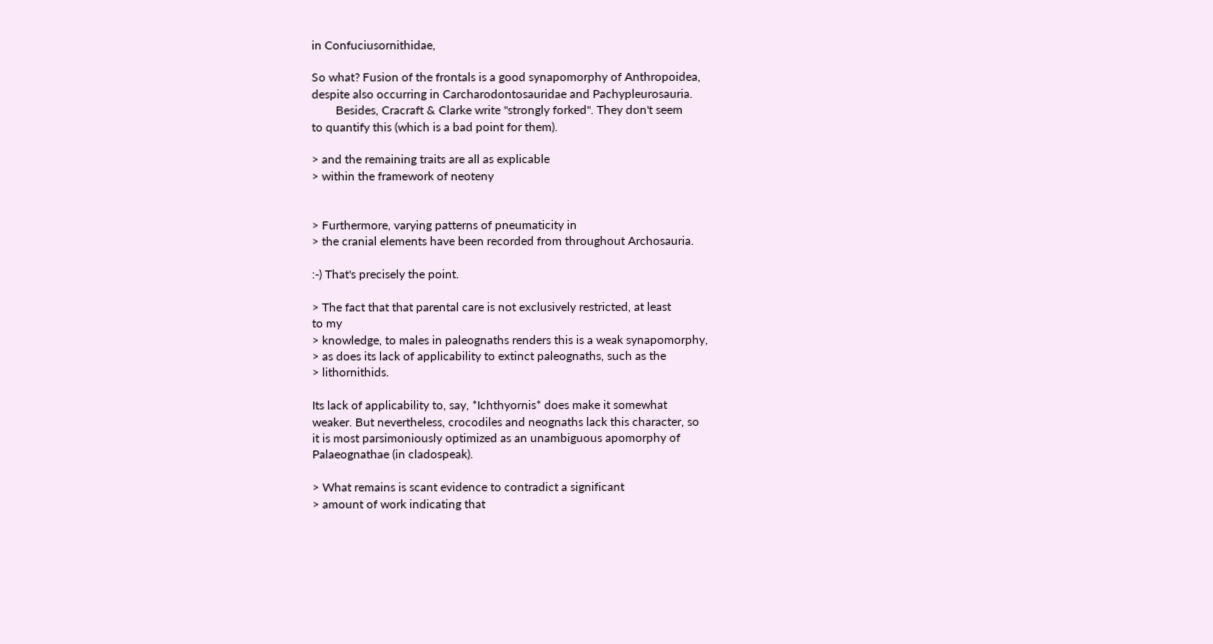in Confuciusornithidae,

So what? Fusion of the frontals is a good synapomorphy of Anthropoidea,
despite also occurring in Carcharodontosauridae and Pachypleurosauria.
        Besides, Cracraft & Clarke write "strongly forked". They don't seem
to quantify this (which is a bad point for them).

> and the remaining traits are all as explicable
> within the framework of neoteny


> Furthermore, varying patterns of pneumaticity in
> the cranial elements have been recorded from throughout Archosauria.

:-) That's precisely the point.

> The fact that that parental care is not exclusively restricted, at least
to my
> knowledge, to males in paleognaths renders this is a weak synapomorphy,
> as does its lack of applicability to extinct paleognaths, such as the
> lithornithids.

Its lack of applicability to, say, *Ichthyornis* does make it somewhat
weaker. But nevertheless, crocodiles and neognaths lack this character, so
it is most parsimoniously optimized as an unambiguous apomorphy of
Palaeognathae (in cladospeak).

> What remains is scant evidence to contradict a significant
> amount of work indicating that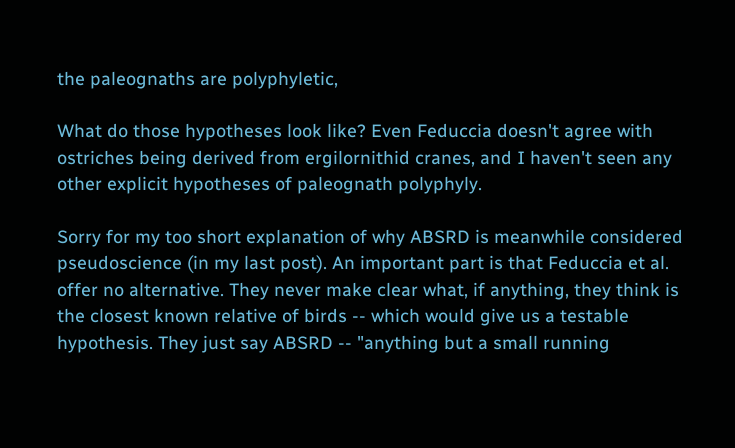the paleognaths are polyphyletic,

What do those hypotheses look like? Even Feduccia doesn't agree with
ostriches being derived from ergilornithid cranes, and I haven't seen any
other explicit hypotheses of paleognath polyphyly.

Sorry for my too short explanation of why ABSRD is meanwhile considered
pseudoscience (in my last post). An important part is that Feduccia et al.
offer no alternative. They never make clear what, if anything, they think is
the closest known relative of birds -- which would give us a testable
hypothesis. They just say ABSRD -- "anything but a small running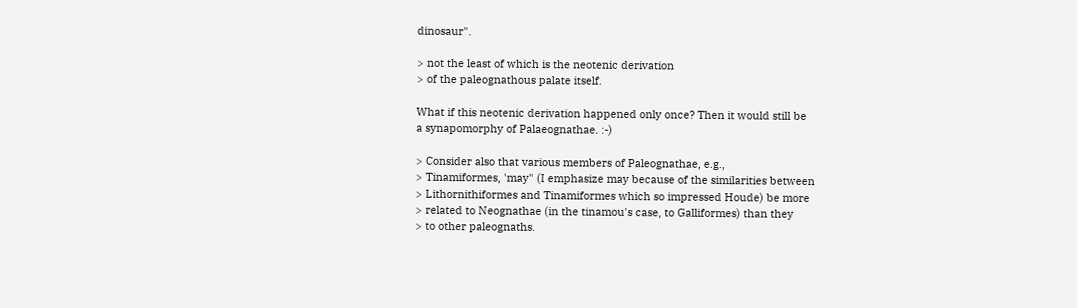dinosaur".

> not the least of which is the neotenic derivation
> of the paleognathous palate itself.

What if this neotenic derivation happened only once? Then it would still be
a synapomorphy of Palaeognathae. :-)

> Consider also that various members of Paleognathae, e.g.,
> Tinamiformes, 'may" (I emphasize may because of the similarities between
> Lithornithiformes and Tinamiformes which so impressed Houde) be more
> related to Neognathae (in the tinamou's case, to Galliformes) than they
> to other paleognaths.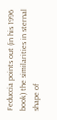Feduccia points out (in his 1996 book) the similarities in sternal shape of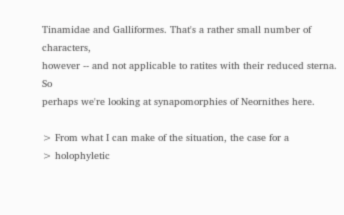Tinamidae and Galliformes. That's a rather small number of characters,
however -- and not applicable to ratites with their reduced sterna. So
perhaps we're looking at synapomorphies of Neornithes here.

> From what I can make of the situation, the case for a
> holophyletic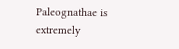Paleognathae is extremely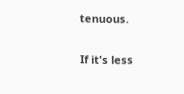tenuous.

If it's less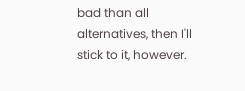bad than all alternatives, then I'll stick to it, however.